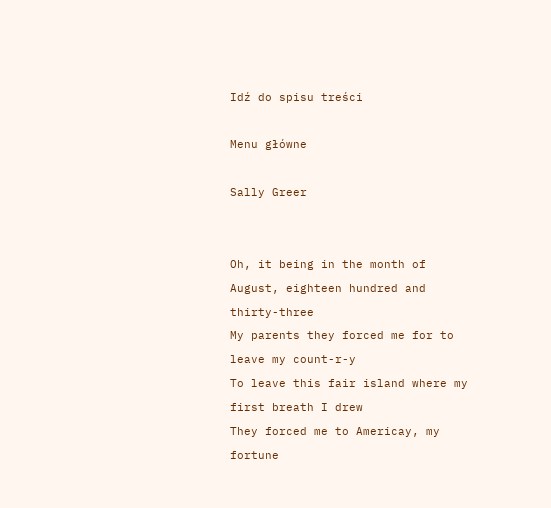Idź do spisu treści

Menu główne

Sally Greer


Oh, it being in the month of August, eighteen hundred and thirty-three
My parents they forced me for to leave my count-r-y
To leave this fair island where my first breath I drew
They forced me to Americay, my fortune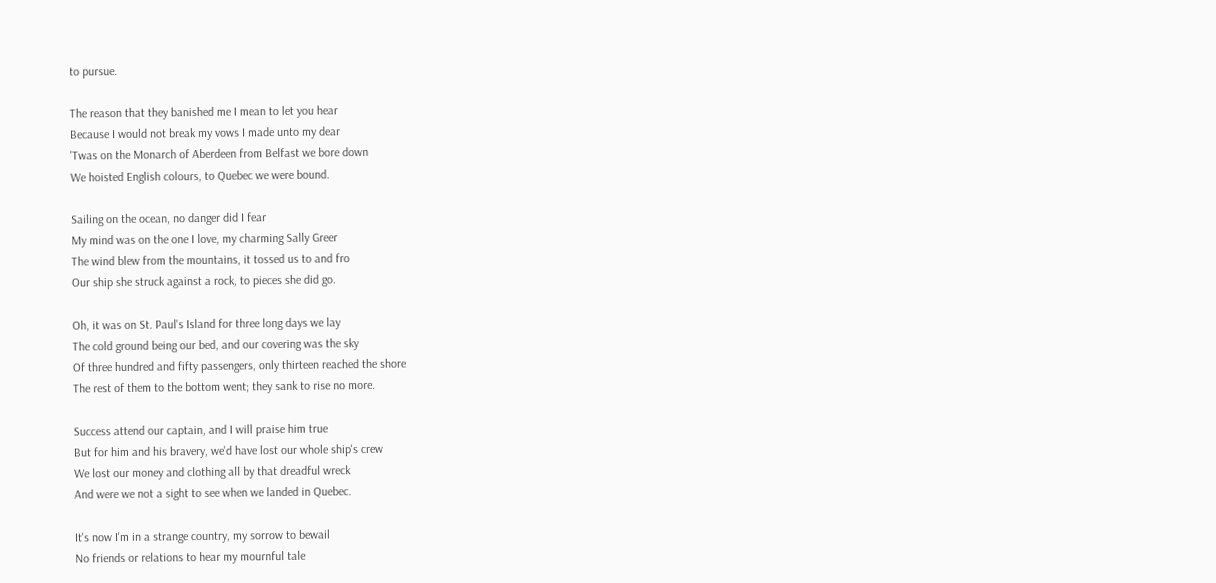to pursue.

The reason that they banished me I mean to let you hear
Because I would not break my vows I made unto my dear
'Twas on the Monarch of Aberdeen from Belfast we bore down
We hoisted English colours, to Quebec we were bound.

Sailing on the ocean, no danger did I fear
My mind was on the one I love, my charming Sally Greer
The wind blew from the mountains, it tossed us to and fro
Our ship she struck against a rock, to pieces she did go.

Oh, it was on St. Paul's Island for three long days we lay
The cold ground being our bed, and our covering was the sky
Of three hundred and fifty passengers, only thirteen reached the shore
The rest of them to the bottom went; they sank to rise no more.

Success attend our captain, and I will praise him true
But for him and his bravery, we'd have lost our whole ship's crew
We lost our money and clothing all by that dreadful wreck
And were we not a sight to see when we landed in Quebec.

It's now I'm in a strange country, my sorrow to bewail
No friends or relations to hear my mournful tale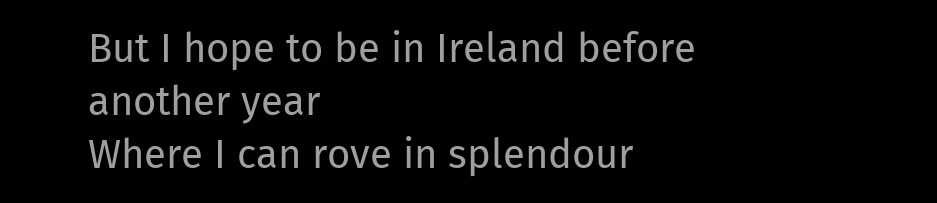But I hope to be in Ireland before another year
Where I can rove in splendour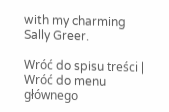with my charming Sally Greer.

Wróć do spisu treści | Wróć do menu głównego